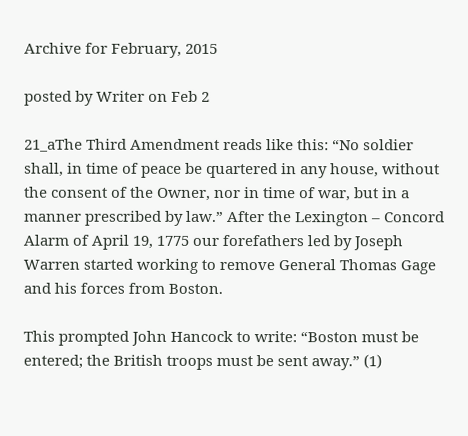Archive for February, 2015

posted by Writer on Feb 2

21_aThe Third Amendment reads like this: “No soldier shall, in time of peace be quartered in any house, without the consent of the Owner, nor in time of war, but in a manner prescribed by law.” After the Lexington – Concord Alarm of April 19, 1775 our forefathers led by Joseph Warren started working to remove General Thomas Gage and his forces from Boston.

This prompted John Hancock to write: “Boston must be entered; the British troops must be sent away.” (1)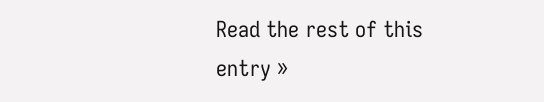Read the rest of this entry »